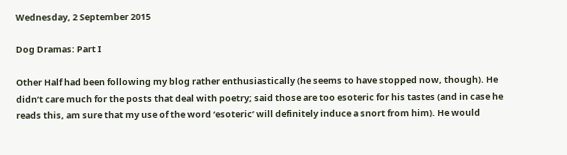Wednesday, 2 September 2015

Dog Dramas: Part I

Other Half had been following my blog rather enthusiastically (he seems to have stopped now, though). He didn’t care much for the posts that deal with poetry; said those are too esoteric for his tastes (and in case he reads this, am sure that my use of the word ‘esoteric’ will definitely induce a snort from him). He would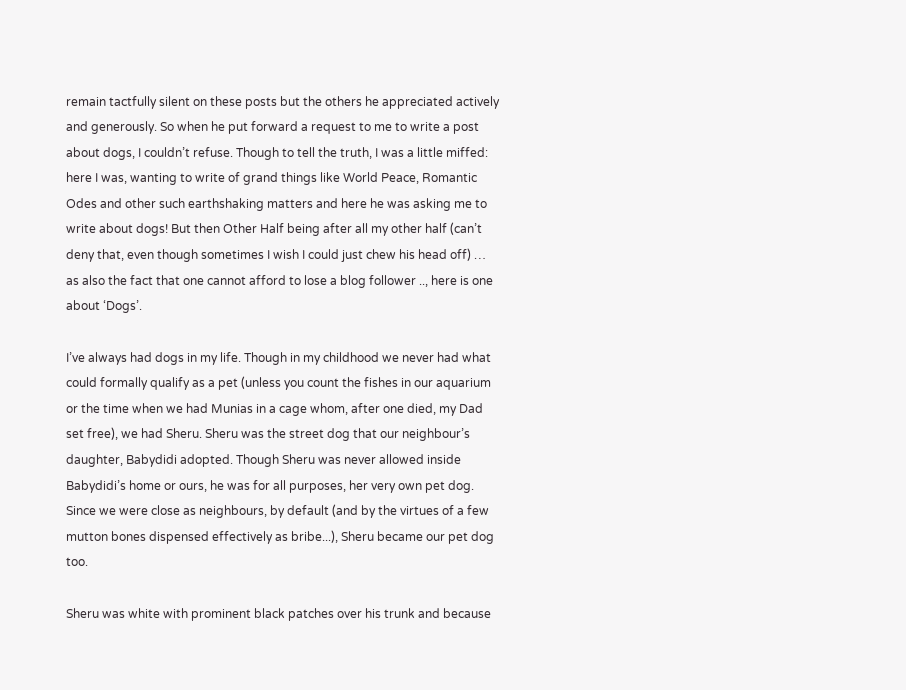remain tactfully silent on these posts but the others he appreciated actively and generously. So when he put forward a request to me to write a post about dogs, I couldn’t refuse. Though to tell the truth, I was a little miffed: here I was, wanting to write of grand things like World Peace, Romantic Odes and other such earthshaking matters and here he was asking me to write about dogs! But then Other Half being after all my other half (can’t deny that, even though sometimes I wish I could just chew his head off) … as also the fact that one cannot afford to lose a blog follower .., here is one about ‘Dogs’.

I’ve always had dogs in my life. Though in my childhood we never had what could formally qualify as a pet (unless you count the fishes in our aquarium or the time when we had Munias in a cage whom, after one died, my Dad set free), we had Sheru. Sheru was the street dog that our neighbour’s daughter, Babydidi adopted. Though Sheru was never allowed inside Babydidi’s home or ours, he was for all purposes, her very own pet dog. Since we were close as neighbours, by default (and by the virtues of a few mutton bones dispensed effectively as bribe...), Sheru became our pet dog too.

Sheru was white with prominent black patches over his trunk and because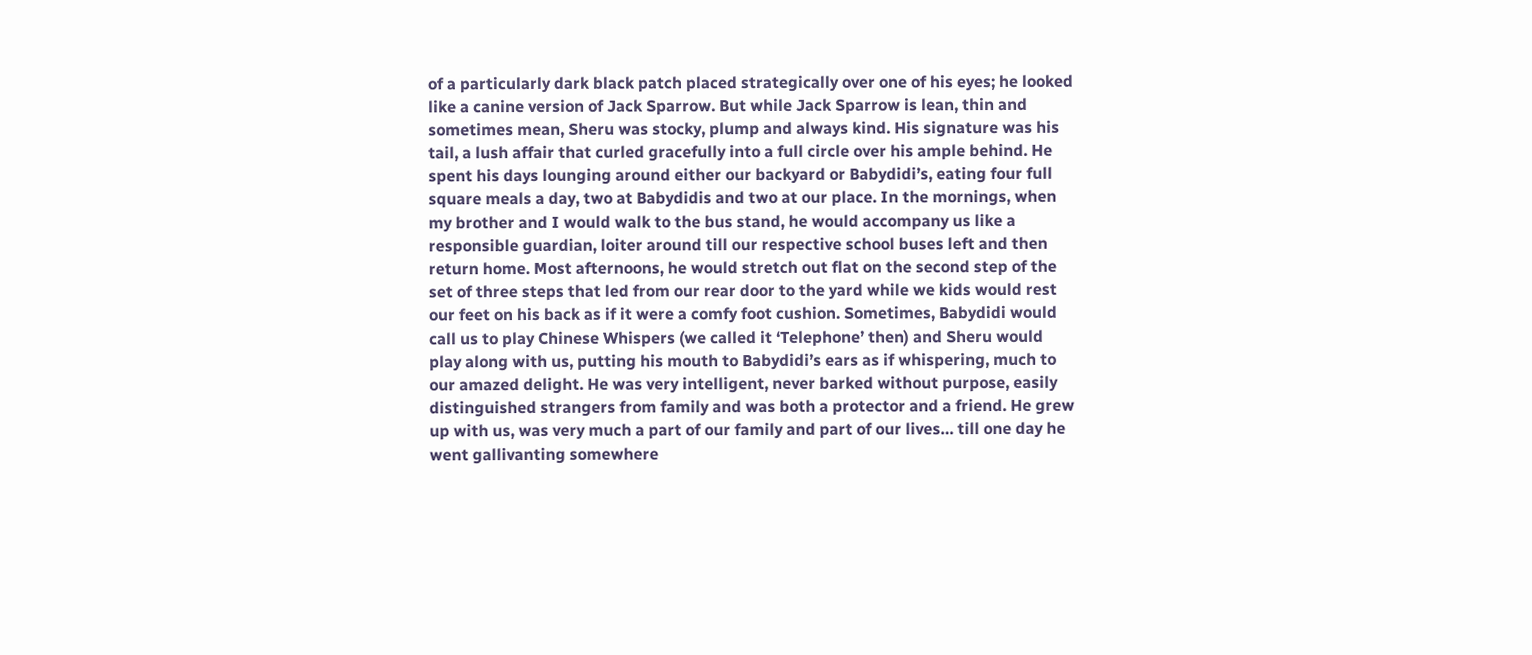of a particularly dark black patch placed strategically over one of his eyes; he looked like a canine version of Jack Sparrow. But while Jack Sparrow is lean, thin and sometimes mean, Sheru was stocky, plump and always kind. His signature was his tail, a lush affair that curled gracefully into a full circle over his ample behind. He spent his days lounging around either our backyard or Babydidi’s, eating four full square meals a day, two at Babydidis and two at our place. In the mornings, when my brother and I would walk to the bus stand, he would accompany us like a responsible guardian, loiter around till our respective school buses left and then return home. Most afternoons, he would stretch out flat on the second step of the set of three steps that led from our rear door to the yard while we kids would rest our feet on his back as if it were a comfy foot cushion. Sometimes, Babydidi would call us to play Chinese Whispers (we called it ‘Telephone’ then) and Sheru would play along with us, putting his mouth to Babydidi’s ears as if whispering, much to our amazed delight. He was very intelligent, never barked without purpose, easily distinguished strangers from family and was both a protector and a friend. He grew up with us, was very much a part of our family and part of our lives… till one day he went gallivanting somewhere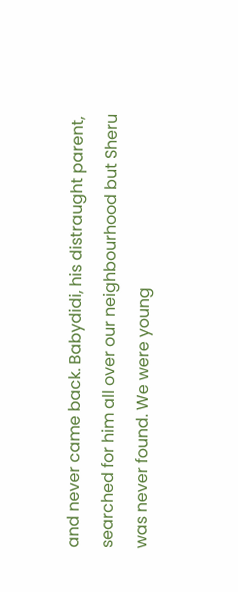and never came back. Babydidi, his distraught parent, searched for him all over our neighbourhood but Sheru was never found. We were young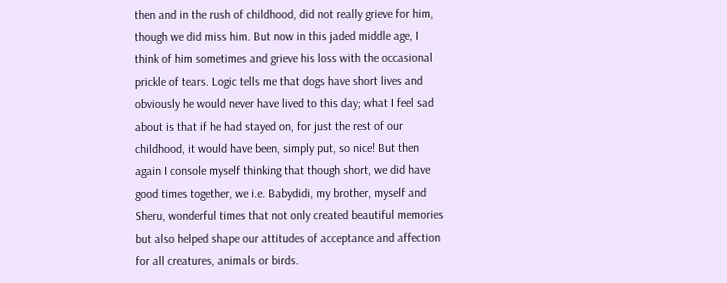then and in the rush of childhood, did not really grieve for him, though we did miss him. But now in this jaded middle age, I think of him sometimes and grieve his loss with the occasional prickle of tears. Logic tells me that dogs have short lives and obviously he would never have lived to this day; what I feel sad about is that if he had stayed on, for just the rest of our childhood, it would have been, simply put, so nice! But then again I console myself thinking that though short, we did have good times together, we i.e. Babydidi, my brother, myself and Sheru, wonderful times that not only created beautiful memories but also helped shape our attitudes of acceptance and affection for all creatures, animals or birds.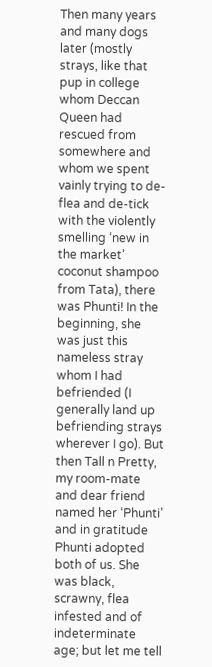Then many years and many dogs later (mostly strays, like that pup in college whom Deccan Queen had rescued from somewhere and whom we spent vainly trying to de-flea and de-tick with the violently smelling ‘new in the market’ coconut shampoo from Tata), there was Phunti! In the beginning, she was just this nameless stray whom I had befriended (I generally land up befriending strays wherever I go). But then Tall n Pretty, my room-mate and dear friend named her ‘Phunti’ and in gratitude Phunti adopted both of us. She was black, scrawny, flea infested and of indeterminate age; but let me tell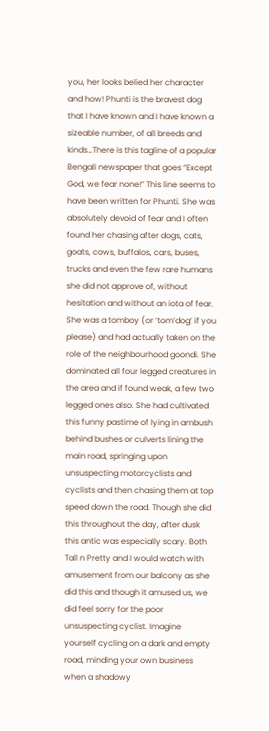you, her looks belied her character and how! Phunti is the bravest dog that I have known and I have known a sizeable number, of all breeds and kinds…There is this tagline of a popular Bengali newspaper that goes “Except God, we fear none!” This line seems to have been written for Phunti. She was absolutely devoid of fear and I often found her chasing after dogs, cats, goats, cows, buffalos, cars, buses, trucks and even the few rare humans she did not approve of, without hesitation and without an iota of fear. She was a tomboy (or ‘tom’dog’ if you please) and had actually taken on the role of the neighbourhood goondi. She dominated all four legged creatures in the area and if found weak, a few two legged ones also. She had cultivated this funny pastime of lying in ambush behind bushes or culverts lining the main road, springing upon unsuspecting motorcyclists and cyclists and then chasing them at top speed down the road. Though she did this throughout the day, after dusk this antic was especially scary. Both Tall n Pretty and I would watch with amusement from our balcony as she did this and though it amused us, we did feel sorry for the poor unsuspecting cyclist. Imagine yourself cycling on a dark and empty road, minding your own business when a shadowy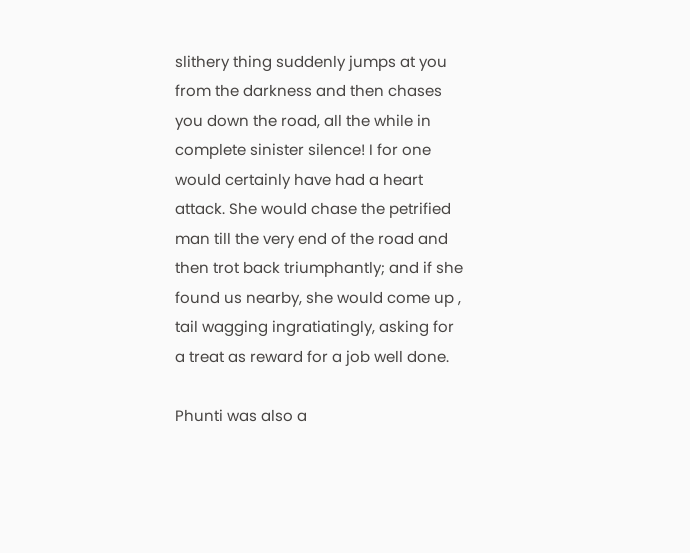slithery thing suddenly jumps at you from the darkness and then chases you down the road, all the while in complete sinister silence! I for one would certainly have had a heart attack. She would chase the petrified man till the very end of the road and then trot back triumphantly; and if she found us nearby, she would come up , tail wagging ingratiatingly, asking for a treat as reward for a job well done.

Phunti was also a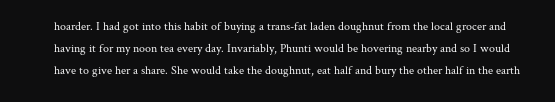hoarder. I had got into this habit of buying a trans-fat laden doughnut from the local grocer and having it for my noon tea every day. Invariably, Phunti would be hovering nearby and so I would have to give her a share. She would take the doughnut, eat half and bury the other half in the earth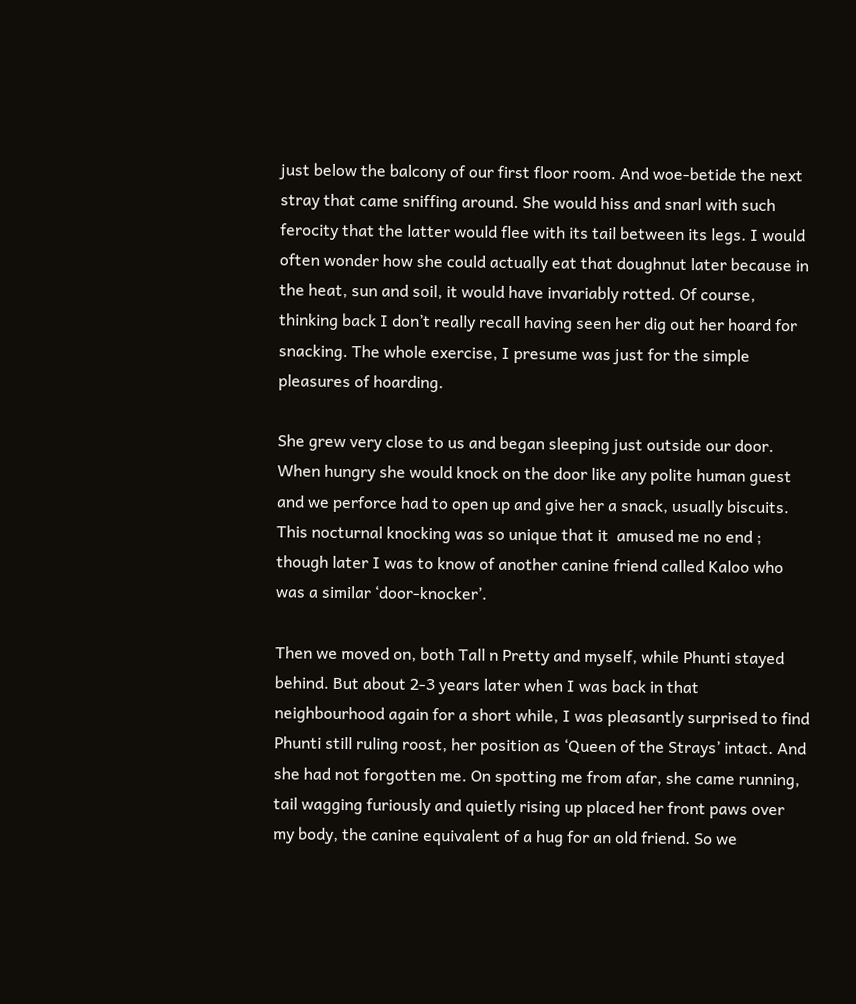just below the balcony of our first floor room. And woe-betide the next stray that came sniffing around. She would hiss and snarl with such ferocity that the latter would flee with its tail between its legs. I would often wonder how she could actually eat that doughnut later because in the heat, sun and soil, it would have invariably rotted. Of course, thinking back I don’t really recall having seen her dig out her hoard for snacking. The whole exercise, I presume was just for the simple pleasures of hoarding.

She grew very close to us and began sleeping just outside our door. When hungry she would knock on the door like any polite human guest and we perforce had to open up and give her a snack, usually biscuits. This nocturnal knocking was so unique that it  amused me no end ; though later I was to know of another canine friend called Kaloo who was a similar ‘door-knocker’.

Then we moved on, both Tall n Pretty and myself, while Phunti stayed behind. But about 2-3 years later when I was back in that neighbourhood again for a short while, I was pleasantly surprised to find Phunti still ruling roost, her position as ‘Queen of the Strays’ intact. And she had not forgotten me. On spotting me from afar, she came running, tail wagging furiously and quietly rising up placed her front paws over my body, the canine equivalent of a hug for an old friend. So we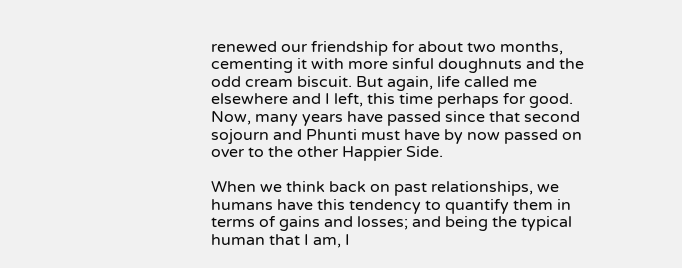renewed our friendship for about two months, cementing it with more sinful doughnuts and the odd cream biscuit. But again, life called me elsewhere and I left, this time perhaps for good. Now, many years have passed since that second sojourn and Phunti must have by now passed on over to the other Happier Side.

When we think back on past relationships, we humans have this tendency to quantify them in terms of gains and losses; and being the typical human that I am, I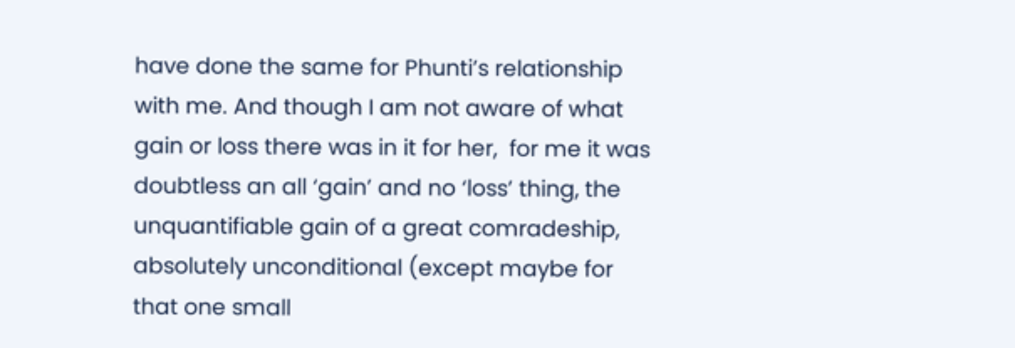have done the same for Phunti’s relationship with me. And though I am not aware of what gain or loss there was in it for her,  for me it was doubtless an all ‘gain’ and no ‘loss’ thing, the unquantifiable gain of a great comradeship, absolutely unconditional (except maybe for that one small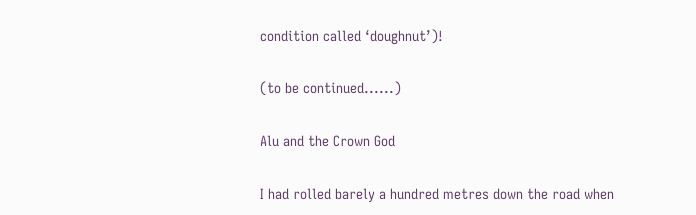condition called ‘doughnut’)!

(to be continued......)

Alu and the Crown God

I had rolled barely a hundred metres down the road when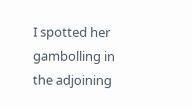I spotted her gambolling in the adjoining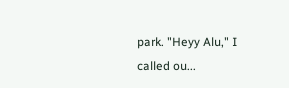park. "Heyy Alu," I called ou...